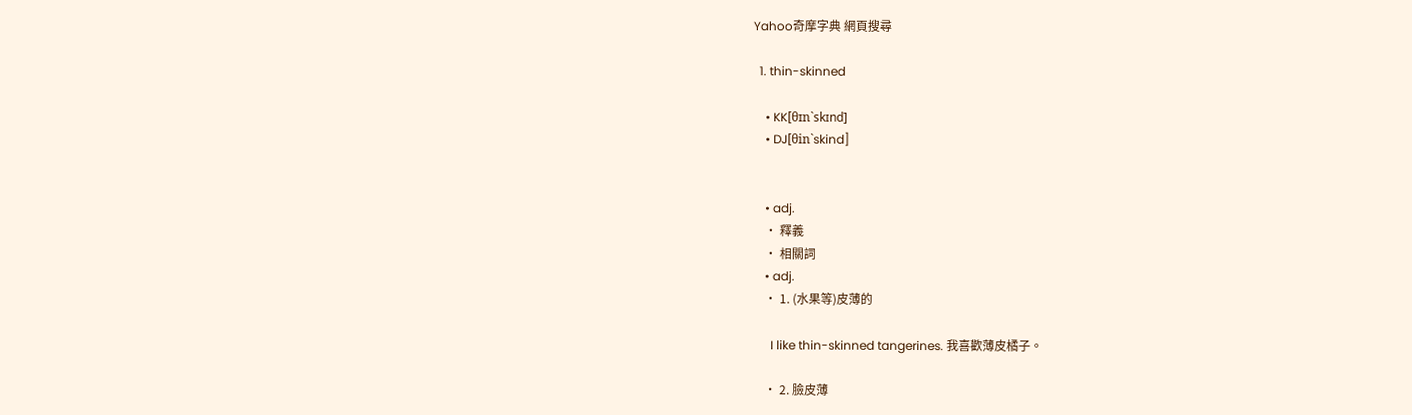Yahoo奇摩字典 網頁搜尋

  1. thin-skinned

    • KK[θɪnˋskɪnd]
    • DJ[θinˋskind]


    • adj.
    • 釋義
    • 相關詞
    • adj.
    • 1. (水果等)皮薄的

      I like thin-skinned tangerines. 我喜歡薄皮橘子。

    • 2. 臉皮薄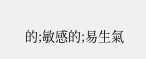的;敏感的;易生氣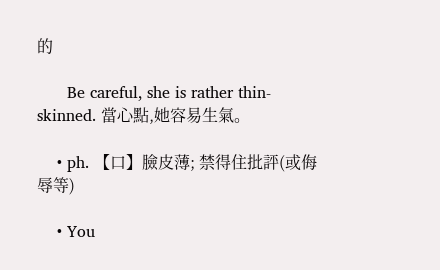的

      Be careful, she is rather thin-skinned. 當心點,她容易生氣。

    • ph. 【口】臉皮薄; 禁得住批評(或侮辱等)

    • You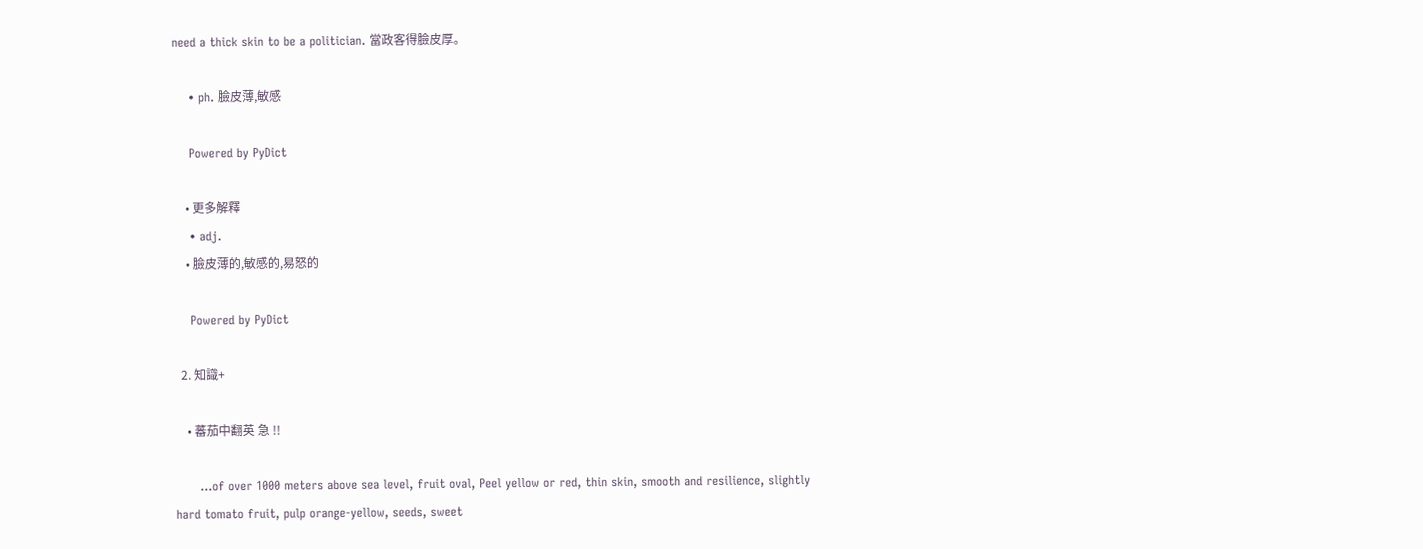need a thick skin to be a politician. 當政客得臉皮厚。

    • ph. 臉皮薄,敏感

    Powered by PyDict

    • 更多解釋
    • adj.
    • 臉皮薄的,敏感的,易怒的

    Powered by PyDict

  2. 知識+

    • 蕃茄中翻英 急 !!

      ...of over 1000 meters above sea level, fruit oval, Peel yellow or red, thin skin, smooth and resilience, slightly hard tomato fruit, pulp orange-yellow, seeds, sweet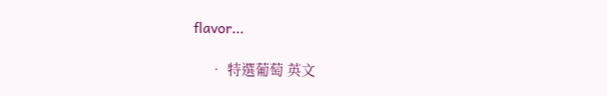flavor...

    • 特選葡萄 英文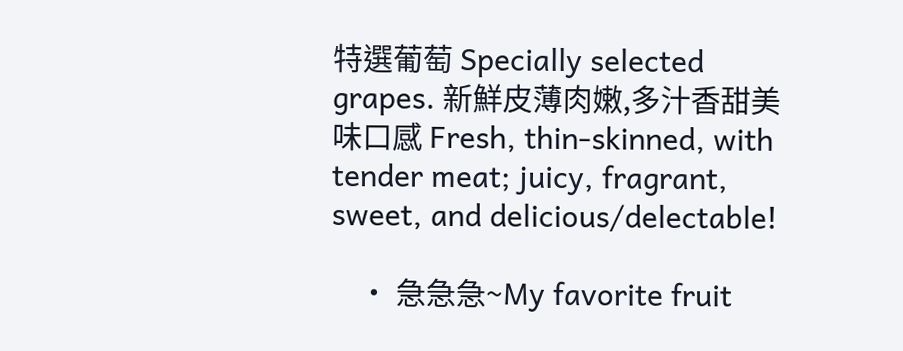特選葡萄 Specially selected grapes. 新鮮皮薄肉嫩,多汁香甜美味口感 Fresh, thin-skinned, with tender meat; juicy, fragrant, sweet, and delicious/delectable!

    • 急急急~My favorite fruit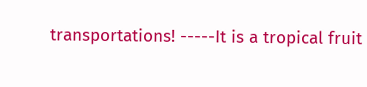transportations! -----It is a tropical fruit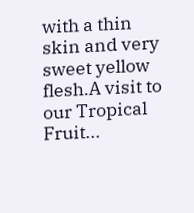with a thin skin and very sweet yellow flesh.A visit to our Tropical Fruit...